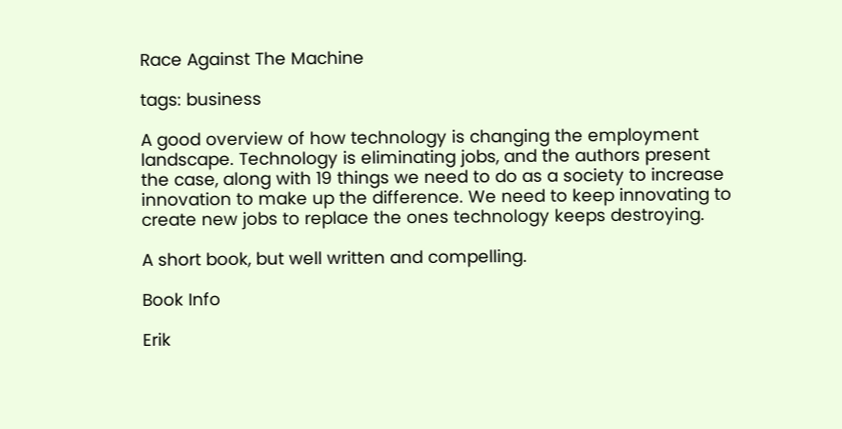Race Against The Machine

tags: business

A good overview of how technology is changing the employment landscape. Technology is eliminating jobs, and the authors present the case, along with 19 things we need to do as a society to increase innovation to make up the difference. We need to keep innovating to create new jobs to replace the ones technology keeps destroying.

A short book, but well written and compelling.

Book Info

Erik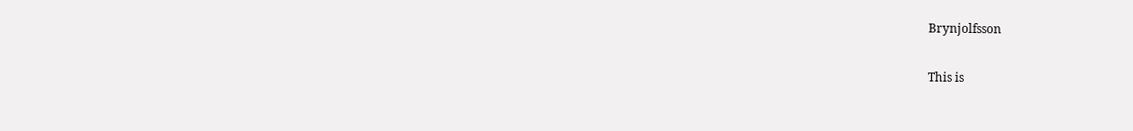Brynjolfsson

This is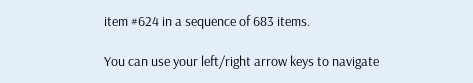item #624 in a sequence of 683 items.

You can use your left/right arrow keys to navigate